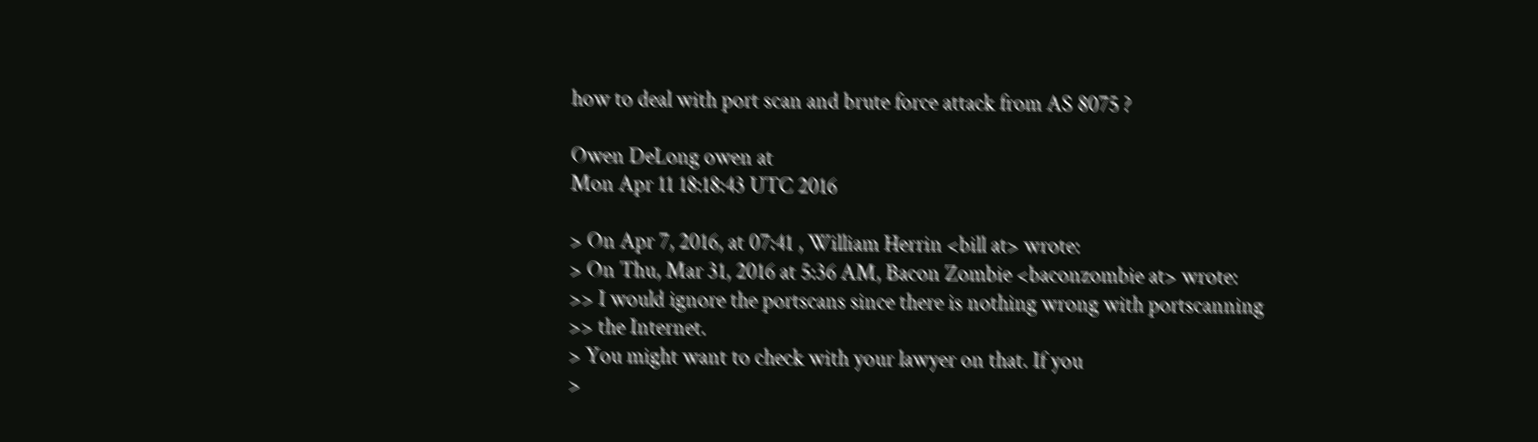how to deal with port scan and brute force attack from AS 8075 ?

Owen DeLong owen at
Mon Apr 11 18:18:43 UTC 2016

> On Apr 7, 2016, at 07:41 , William Herrin <bill at> wrote:
> On Thu, Mar 31, 2016 at 5:36 AM, Bacon Zombie <baconzombie at> wrote:
>> I would ignore the portscans since there is nothing wrong with portscanning
>> the Internet.
> You might want to check with your lawyer on that. If you
>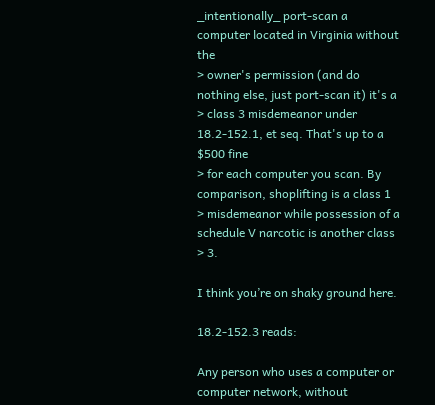_intentionally_ port-scan a computer located in Virginia without the
> owner's permission (and do nothing else, just port-scan it) it's a
> class 3 misdemeanor under 18.2-152.1, et seq. That's up to a $500 fine
> for each computer you scan. By comparison, shoplifting is a class 1
> misdemeanor while possession of a schedule V narcotic is another class
> 3.

I think you’re on shaky ground here.

18.2-152.3 reads:

Any person who uses a computer or computer network, without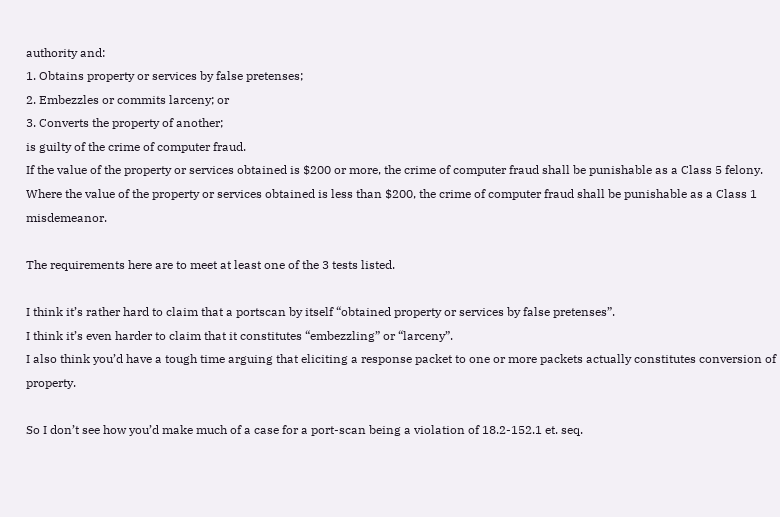authority and:
1. Obtains property or services by false pretenses;
2. Embezzles or commits larceny; or
3. Converts the property of another;
is guilty of the crime of computer fraud.
If the value of the property or services obtained is $200 or more, the crime of computer fraud shall be punishable as a Class 5 felony. Where the value of the property or services obtained is less than $200, the crime of computer fraud shall be punishable as a Class 1 misdemeanor.

The requirements here are to meet at least one of the 3 tests listed.

I think it’s rather hard to claim that a portscan by itself “obtained property or services by false pretenses”.
I think it’s even harder to claim that it constitutes “embezzling” or “larceny”.
I also think you’d have a tough time arguing that eliciting a response packet to one or more packets actually constitutes conversion of property.

So I don’t see how you’d make much of a case for a port-scan being a violation of 18.2-152.1 et. seq.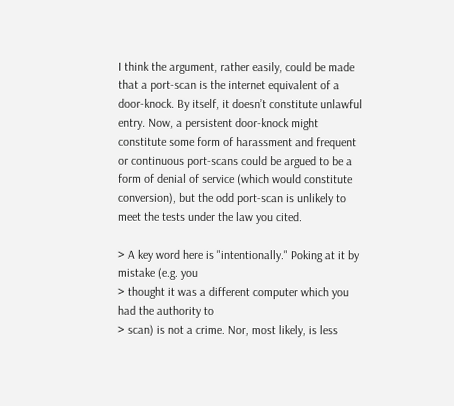I think the argument, rather easily, could be made that a port-scan is the internet equivalent of a door-knock. By itself, it doesn’t constitute unlawful entry. Now, a persistent door-knock might constitute some form of harassment and frequent or continuous port-scans could be argued to be a form of denial of service (which would constitute conversion), but the odd port-scan is unlikely to meet the tests under the law you cited.

> A key word here is "intentionally." Poking at it by mistake (e.g. you
> thought it was a different computer which you had the authority to
> scan) is not a crime. Nor, most likely, is less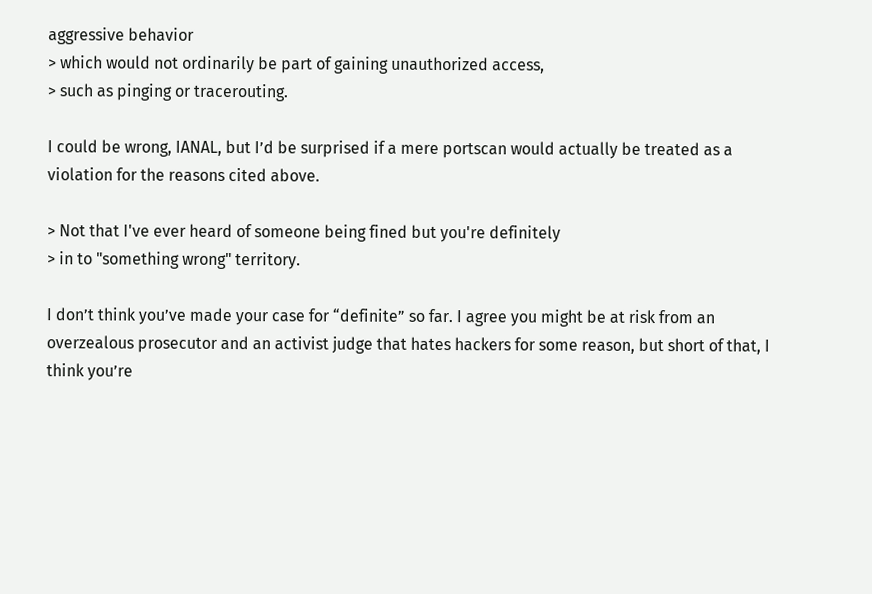aggressive behavior
> which would not ordinarily be part of gaining unauthorized access,
> such as pinging or tracerouting.

I could be wrong, IANAL, but I’d be surprised if a mere portscan would actually be treated as a violation for the reasons cited above.

> Not that I've ever heard of someone being fined but you're definitely
> in to "something wrong" territory.

I don’t think you’ve made your case for “definite” so far. I agree you might be at risk from an overzealous prosecutor and an activist judge that hates hackers for some reason, but short of that, I think you’re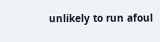unlikely to run afoul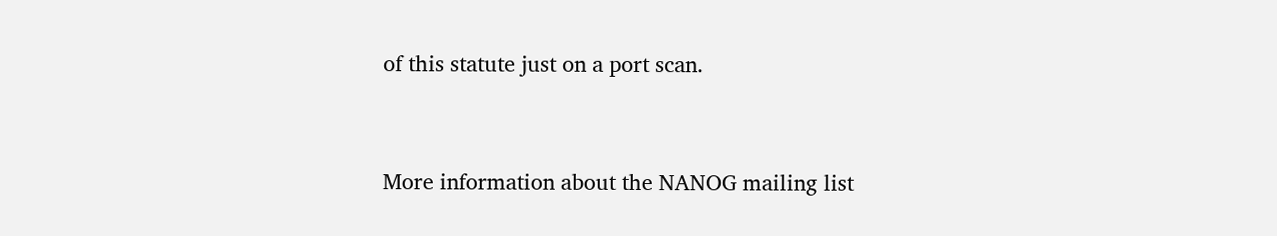of this statute just on a port scan.


More information about the NANOG mailing list